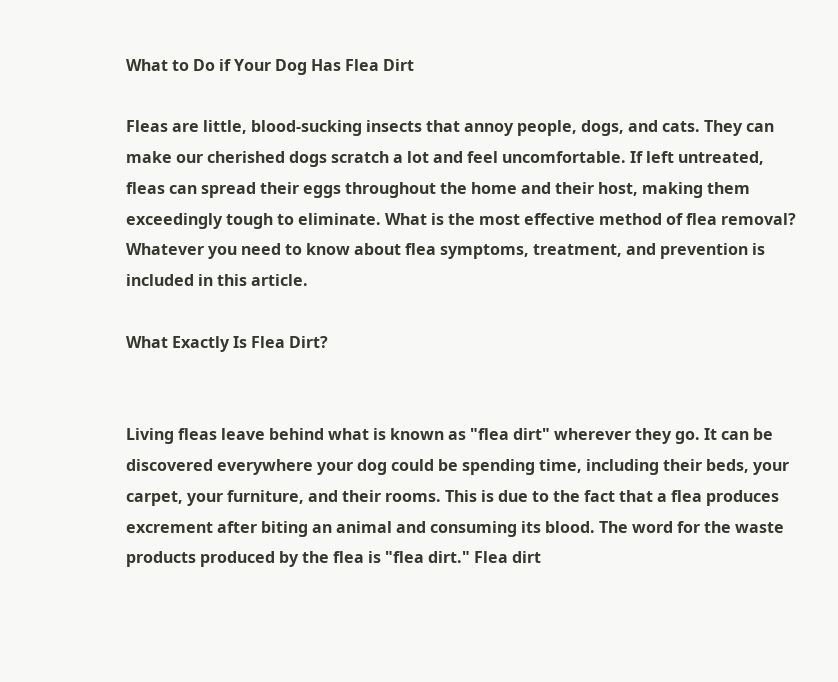What to Do if Your Dog Has Flea Dirt

Fleas are little, blood-sucking insects that annoy people, dogs, and cats. They can make our cherished dogs scratch a lot and feel uncomfortable. If left untreated, fleas can spread their eggs throughout the home and their host, making them exceedingly tough to eliminate. What is the most effective method of flea removal? Whatever you need to know about flea symptoms, treatment, and prevention is included in this article.

What Exactly Is Flea Dirt?


Living fleas leave behind what is known as "flea dirt" wherever they go. It can be discovered everywhere your dog could be spending time, including their beds, your carpet, your furniture, and their rooms. This is due to the fact that a flea produces excrement after biting an animal and consuming its blood. The word for the waste products produced by the flea is "flea dirt." Flea dirt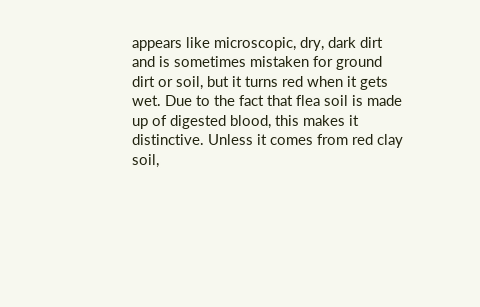appears like microscopic, dry, dark dirt and is sometimes mistaken for ground dirt or soil, but it turns red when it gets wet. Due to the fact that flea soil is made up of digested blood, this makes it distinctive. Unless it comes from red clay soil,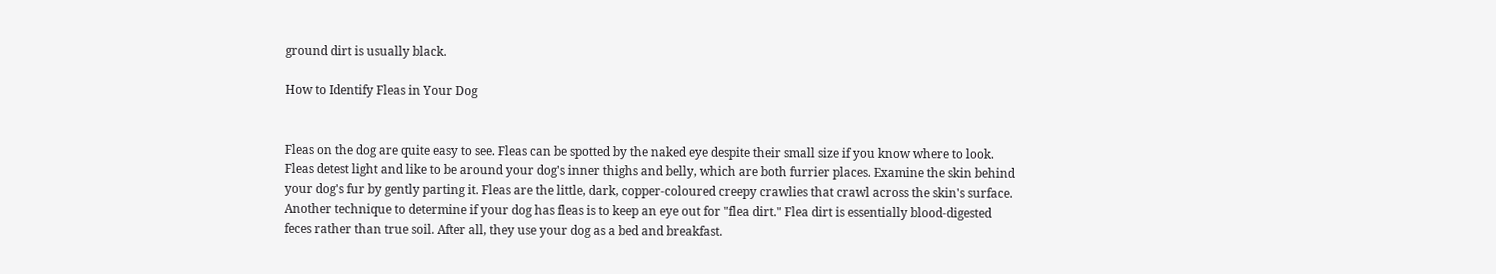ground dirt is usually black.

How to Identify Fleas in Your Dog


Fleas on the dog are quite easy to see. Fleas can be spotted by the naked eye despite their small size if you know where to look. Fleas detest light and like to be around your dog's inner thighs and belly, which are both furrier places. Examine the skin behind your dog's fur by gently parting it. Fleas are the little, dark, copper-coloured creepy crawlies that crawl across the skin's surface. Another technique to determine if your dog has fleas is to keep an eye out for "flea dirt." Flea dirt is essentially blood-digested feces rather than true soil. After all, they use your dog as a bed and breakfast.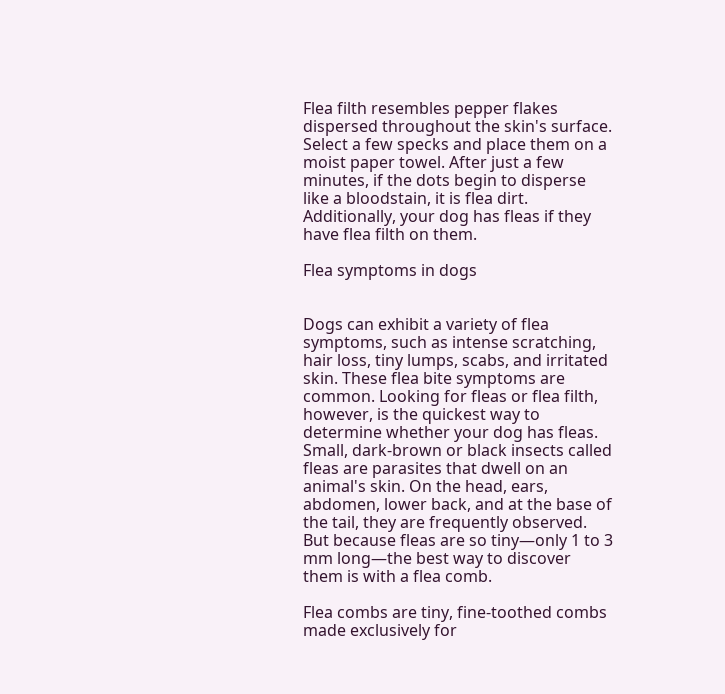Flea filth resembles pepper flakes dispersed throughout the skin's surface. Select a few specks and place them on a moist paper towel. After just a few minutes, if the dots begin to disperse like a bloodstain, it is flea dirt. Additionally, your dog has fleas if they have flea filth on them.

Flea symptoms in dogs


Dogs can exhibit a variety of flea symptoms, such as intense scratching, hair loss, tiny lumps, scabs, and irritated skin. These flea bite symptoms are common. Looking for fleas or flea filth, however, is the quickest way to determine whether your dog has fleas. Small, dark-brown or black insects called fleas are parasites that dwell on an animal's skin. On the head, ears, abdomen, lower back, and at the base of the tail, they are frequently observed. But because fleas are so tiny—only 1 to 3 mm long—the best way to discover them is with a flea comb.

Flea combs are tiny, fine-toothed combs made exclusively for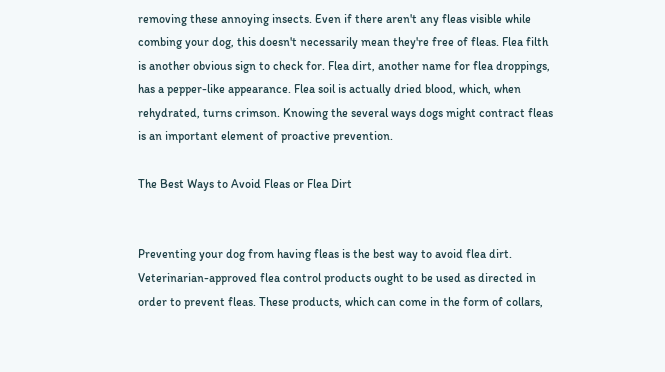removing these annoying insects. Even if there aren't any fleas visible while combing your dog, this doesn't necessarily mean they're free of fleas. Flea filth is another obvious sign to check for. Flea dirt, another name for flea droppings, has a pepper-like appearance. Flea soil is actually dried blood, which, when rehydrated, turns crimson. Knowing the several ways dogs might contract fleas is an important element of proactive prevention.

The Best Ways to Avoid Fleas or Flea Dirt


Preventing your dog from having fleas is the best way to avoid flea dirt. Veterinarian-approved flea control products ought to be used as directed in order to prevent fleas. These products, which can come in the form of collars,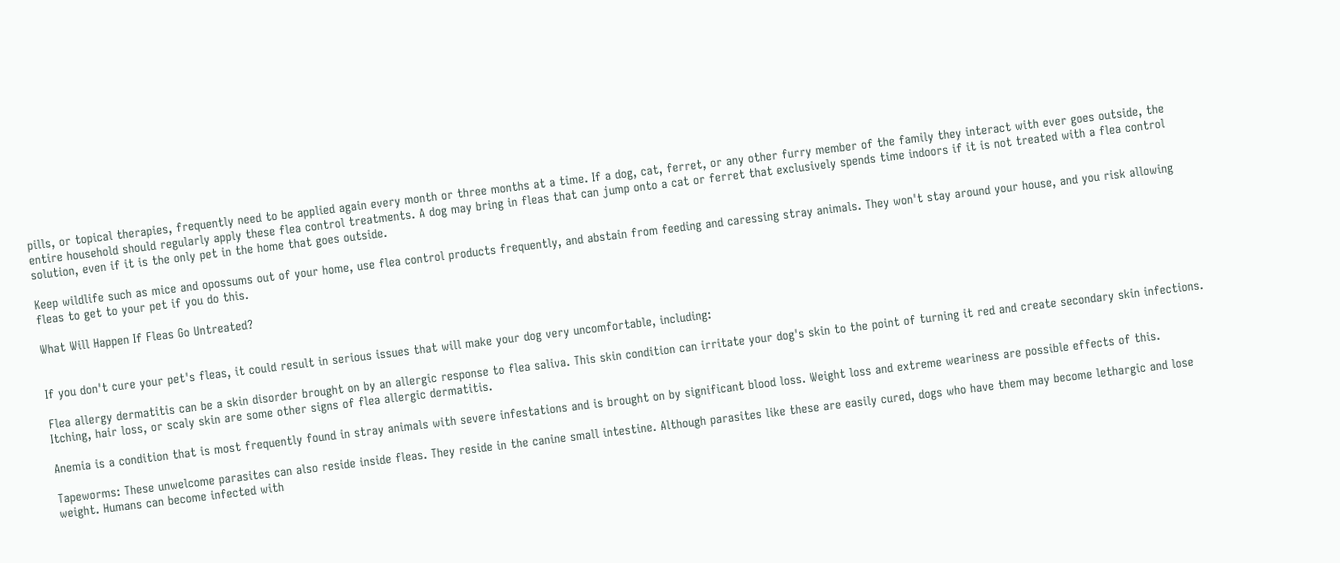pills, or topical therapies, frequently need to be applied again every month or three months at a time. If a dog, cat, ferret, or any other furry member of the family they interact with ever goes outside, the entire household should regularly apply these flea control treatments. A dog may bring in fleas that can jump onto a cat or ferret that exclusively spends time indoors if it is not treated with a flea control solution, even if it is the only pet in the home that goes outside.

Keep wildlife such as mice and opossums out of your home, use flea control products frequently, and abstain from feeding and caressing stray animals. They won't stay around your house, and you risk allowing fleas to get to your pet if you do this.

What Will Happen If Fleas Go Untreated?


If you don't cure your pet's fleas, it could result in serious issues that will make your dog very uncomfortable, including:

Flea allergy dermatitis can be a skin disorder brought on by an allergic response to flea saliva. This skin condition can irritate your dog's skin to the point of turning it red and create secondary skin infections. Itching, hair loss, or scaly skin are some other signs of flea allergic dermatitis.

Anemia is a condition that is most frequently found in stray animals with severe infestations and is brought on by significant blood loss. Weight loss and extreme weariness are possible effects of this.

Tapeworms: These unwelcome parasites can also reside inside fleas. They reside in the canine small intestine. Although parasites like these are easily cured, dogs who have them may become lethargic and lose weight. Humans can become infected with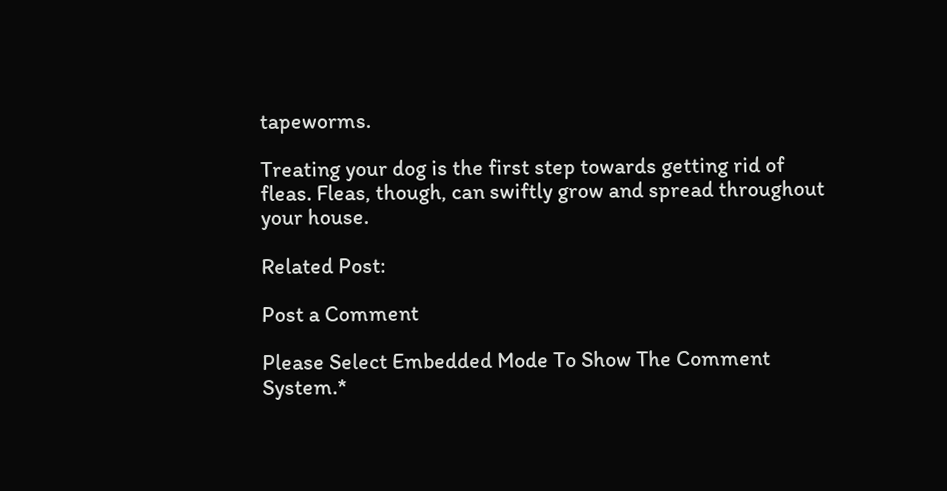tapeworms.

Treating your dog is the first step towards getting rid of fleas. Fleas, though, can swiftly grow and spread throughout your house.

Related Post:

Post a Comment

Please Select Embedded Mode To Show The Comment System.*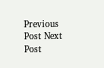Previous Post Next Post